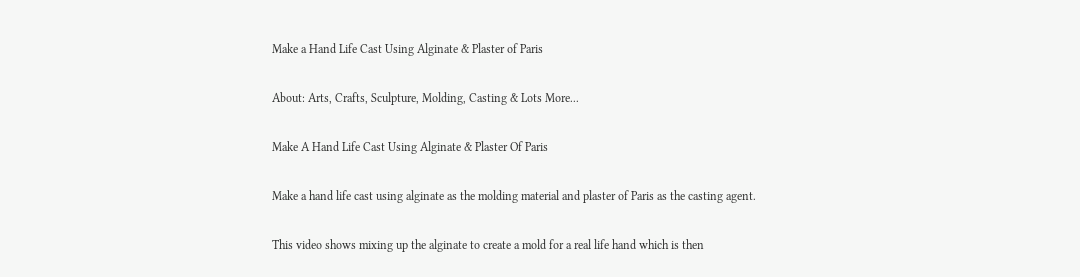Make a Hand Life Cast Using Alginate & Plaster of Paris

About: Arts, Crafts, Sculpture, Molding, Casting & Lots More...

Make A Hand Life Cast Using Alginate & Plaster Of Paris

Make a hand life cast using alginate as the molding material and plaster of Paris as the casting agent.

This video shows mixing up the alginate to create a mold for a real life hand which is then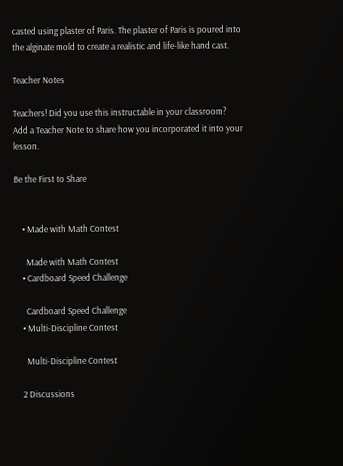casted using plaster of Paris. The plaster of Paris is poured into the alginate mold to create a realistic and life-like hand cast.

Teacher Notes

Teachers! Did you use this instructable in your classroom?
Add a Teacher Note to share how you incorporated it into your lesson.

Be the First to Share


    • Made with Math Contest

      Made with Math Contest
    • Cardboard Speed Challenge

      Cardboard Speed Challenge
    • Multi-Discipline Contest

      Multi-Discipline Contest

    2 Discussions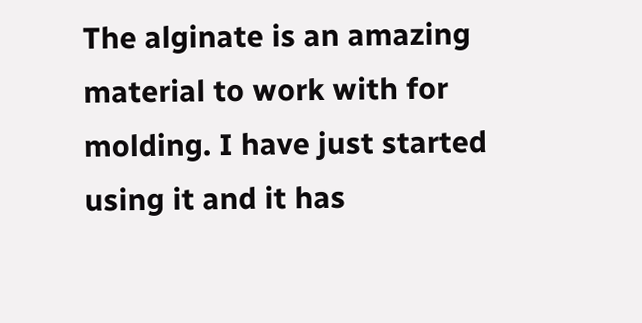The alginate is an amazing material to work with for molding. I have just started using it and it has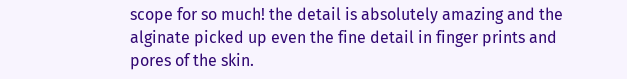scope for so much! the detail is absolutely amazing and the alginate picked up even the fine detail in finger prints and pores of the skin.